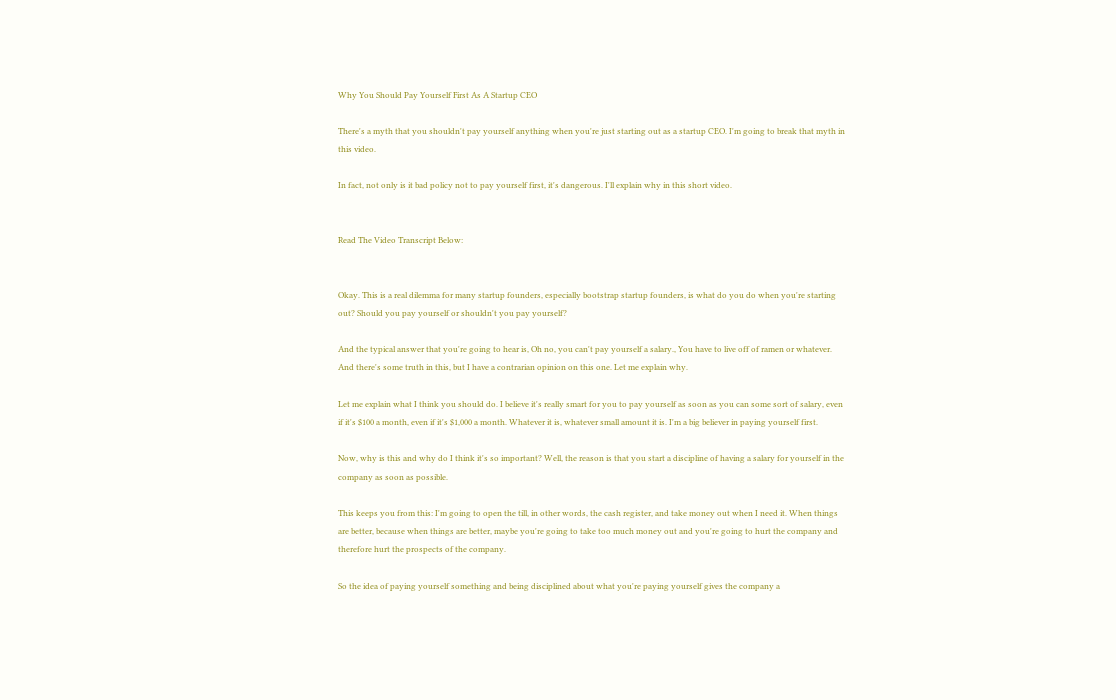Why You Should Pay Yourself First As A Startup CEO

There's a myth that you shouldn't pay yourself anything when you're just starting out as a startup CEO. I'm going to break that myth in this video.

In fact, not only is it bad policy not to pay yourself first, it's dangerous. I'll explain why in this short video.


Read The Video Transcript Below:


Okay. This is a real dilemma for many startup founders, especially bootstrap startup founders, is what do you do when you're starting out? Should you pay yourself or shouldn't you pay yourself?

And the typical answer that you're going to hear is, Oh no, you can't pay yourself a salary., You have to live off of ramen or whatever. And there's some truth in this, but I have a contrarian opinion on this one. Let me explain why.

Let me explain what I think you should do. I believe it's really smart for you to pay yourself as soon as you can some sort of salary, even if it's $100 a month, even if it's $1,000 a month. Whatever it is, whatever small amount it is. I'm a big believer in paying yourself first.

Now, why is this and why do I think it's so important? Well, the reason is that you start a discipline of having a salary for yourself in the company as soon as possible.

This keeps you from this: I'm going to open the till, in other words, the cash register, and take money out when I need it. When things are better, because when things are better, maybe you're going to take too much money out and you're going to hurt the company and therefore hurt the prospects of the company.

So the idea of paying yourself something and being disciplined about what you're paying yourself gives the company a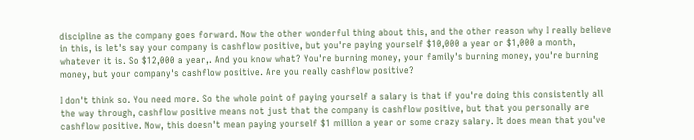discipline as the company goes forward. Now the other wonderful thing about this, and the other reason why I really believe in this, is let's say your company is cashflow positive, but you're paying yourself $10,000 a year or $1,000 a month, whatever it is. So $12,000 a year,. And you know what? You're burning money, your family's burning money, you're burning money, but your company's cashflow positive. Are you really cashflow positive?

I don't think so. You need more. So the whole point of paying yourself a salary is that if you're doing this consistently all the way through, cashflow positive means not just that the company is cashflow positive, but that you personally are cashflow positive. Now, this doesn't mean paying yourself $1 million a year or some crazy salary. It does mean that you've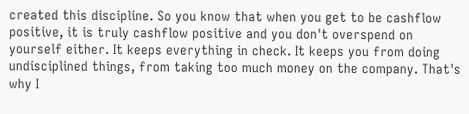created this discipline. So you know that when you get to be cashflow positive, it is truly cashflow positive and you don't overspend on yourself either. It keeps everything in check. It keeps you from doing undisciplined things, from taking too much money on the company. That's why I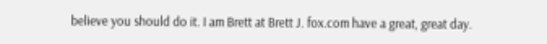believe you should do it. I am Brett at Brett J. fox.com have a great, great day.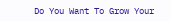Do You Want To Grow Your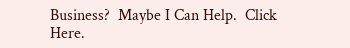Business?  Maybe I Can Help.  Click Here.